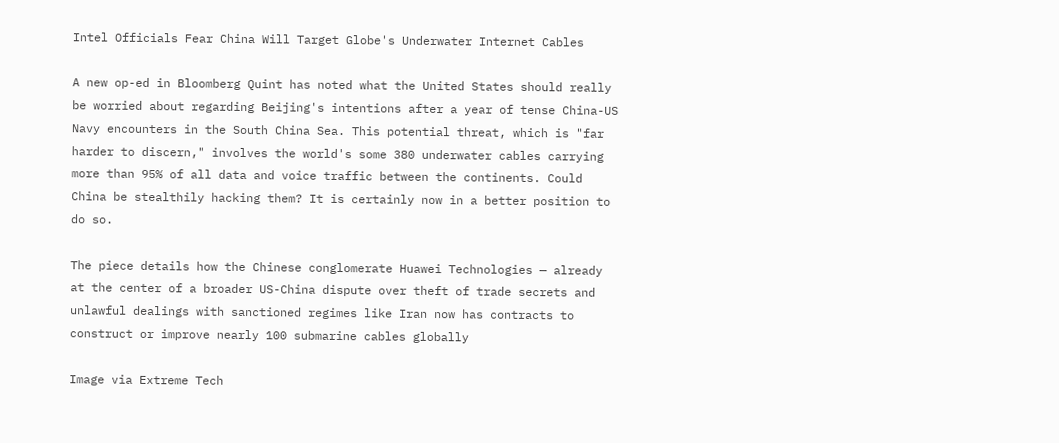Intel Officials Fear China Will Target Globe's Underwater Internet Cables

A new op-ed in Bloomberg Quint has noted what the United States should really be worried about regarding Beijing's intentions after a year of tense China-US Navy encounters in the South China Sea. This potential threat, which is "far harder to discern," involves the world's some 380 underwater cables carrying more than 95% of all data and voice traffic between the continents. Could China be stealthily hacking them? It is certainly now in a better position to do so.

The piece details how the Chinese conglomerate Huawei Technologies — already at the center of a broader US-China dispute over theft of trade secrets and unlawful dealings with sanctioned regimes like Iran now has contracts to construct or improve nearly 100 submarine cables globally

Image via Extreme Tech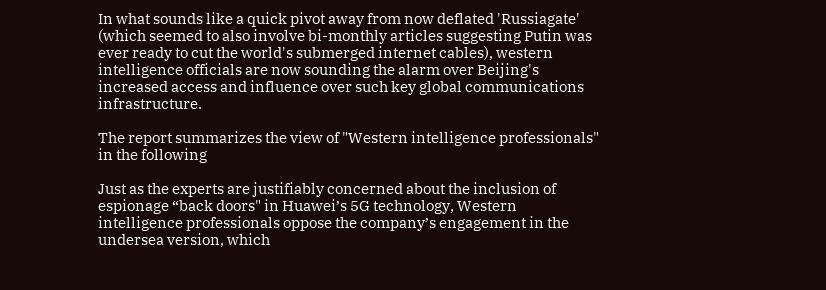In what sounds like a quick pivot away from now deflated 'Russiagate' (which seemed to also involve bi-monthly articles suggesting Putin was ever ready to cut the world's submerged internet cables), western intelligence officials are now sounding the alarm over Beijing's increased access and influence over such key global communications infrastructure.

The report summarizes the view of "Western intelligence professionals" in the following

Just as the experts are justifiably concerned about the inclusion of espionage “back doors" in Huawei’s 5G technology, Western intelligence professionals oppose the company’s engagement in the undersea version, which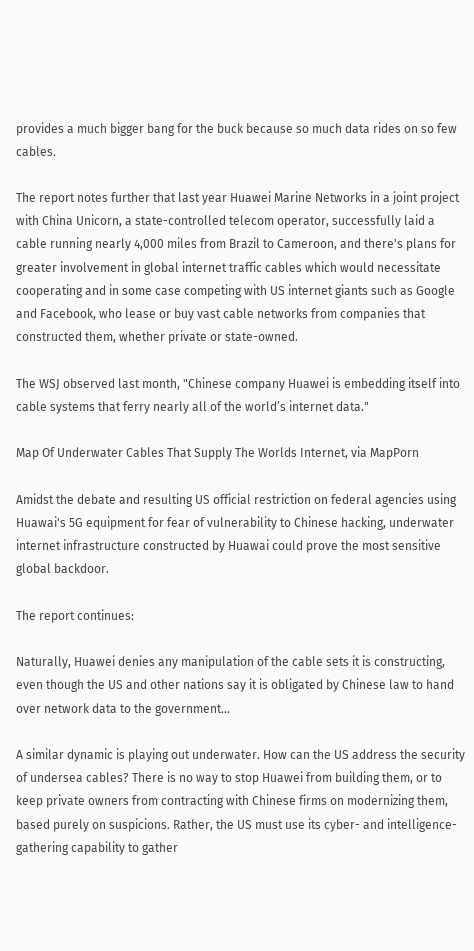provides a much bigger bang for the buck because so much data rides on so few cables.

The report notes further that last year Huawei Marine Networks in a joint project with China Unicorn, a state-controlled telecom operator, successfully laid a cable running nearly 4,000 miles from Brazil to Cameroon, and there's plans for greater involvement in global internet traffic cables which would necessitate cooperating and in some case competing with US internet giants such as Google and Facebook, who lease or buy vast cable networks from companies that constructed them, whether private or state-owned.

The WSJ observed last month, "Chinese company Huawei is embedding itself into cable systems that ferry nearly all of the world’s internet data."

Map Of Underwater Cables That Supply The Worlds Internet, via MapPorn

Amidst the debate and resulting US official restriction on federal agencies using Huawai's 5G equipment for fear of vulnerability to Chinese hacking, underwater internet infrastructure constructed by Huawai could prove the most sensitive global backdoor.

The report continues:

Naturally, Huawei denies any manipulation of the cable sets it is constructing, even though the US and other nations say it is obligated by Chinese law to hand over network data to the government...

A similar dynamic is playing out underwater. How can the US address the security of undersea cables? There is no way to stop Huawei from building them, or to keep private owners from contracting with Chinese firms on modernizing them, based purely on suspicions. Rather, the US must use its cyber- and intelligence-gathering capability to gather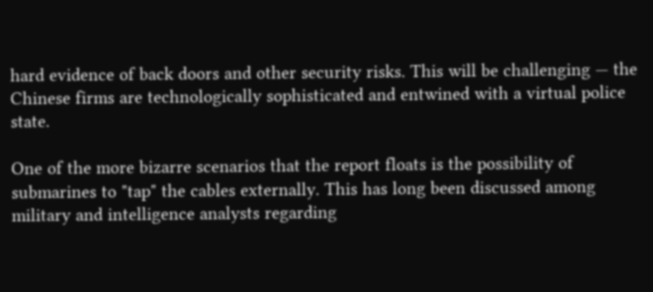hard evidence of back doors and other security risks. This will be challenging — the Chinese firms are technologically sophisticated and entwined with a virtual police state.

One of the more bizarre scenarios that the report floats is the possibility of submarines to "tap" the cables externally. This has long been discussed among military and intelligence analysts regarding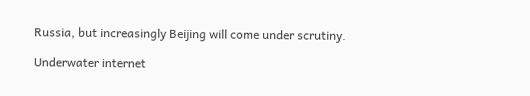Russia, but increasingly Beijing will come under scrutiny.

Underwater internet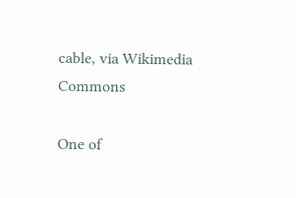cable, via Wikimedia Commons

One of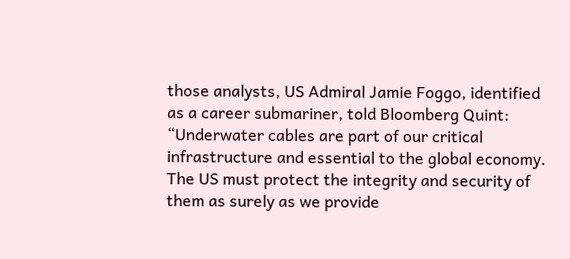those analysts, US Admiral Jamie Foggo, identified as a career submariner, told Bloomberg Quint: “Underwater cables are part of our critical infrastructure and essential to the global economy. The US must protect the integrity and security of them as surely as we provide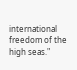international freedom of the high seas."